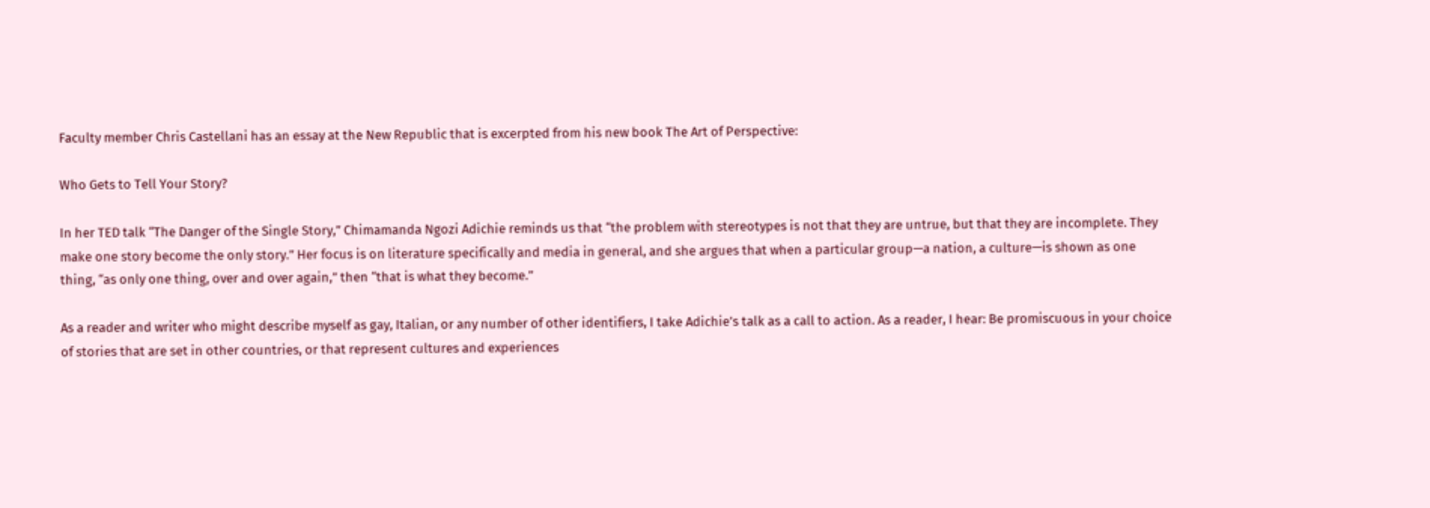Faculty member Chris Castellani has an essay at the New Republic that is excerpted from his new book The Art of Perspective:

Who Gets to Tell Your Story?

In her TED talk “The Danger of the Single Story,” Chimamanda Ngozi Adichie reminds us that “the problem with stereotypes is not that they are untrue, but that they are incomplete. They make one story become the only story.” Her focus is on literature specifically and media in general, and she argues that when a particular group—a nation, a culture—is shown as one thing, “as only one thing, over and over again,” then “that is what they become.”

As a reader and writer who might describe myself as gay, Italian, or any number of other identifiers, I take Adichie’s talk as a call to action. As a reader, I hear: Be promiscuous in your choice of stories that are set in other countries, or that represent cultures and experiences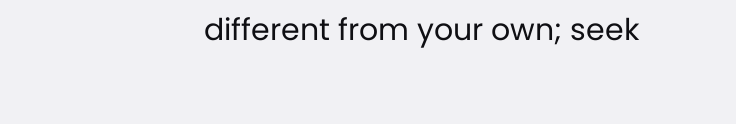different from your own; seek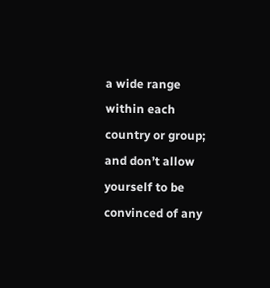a wide range within each country or group; and don’t allow yourself to be convinced of any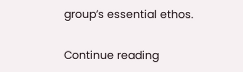group’s essential ethos.

Continue reading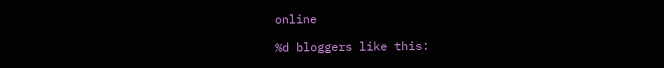online

%d bloggers like this: